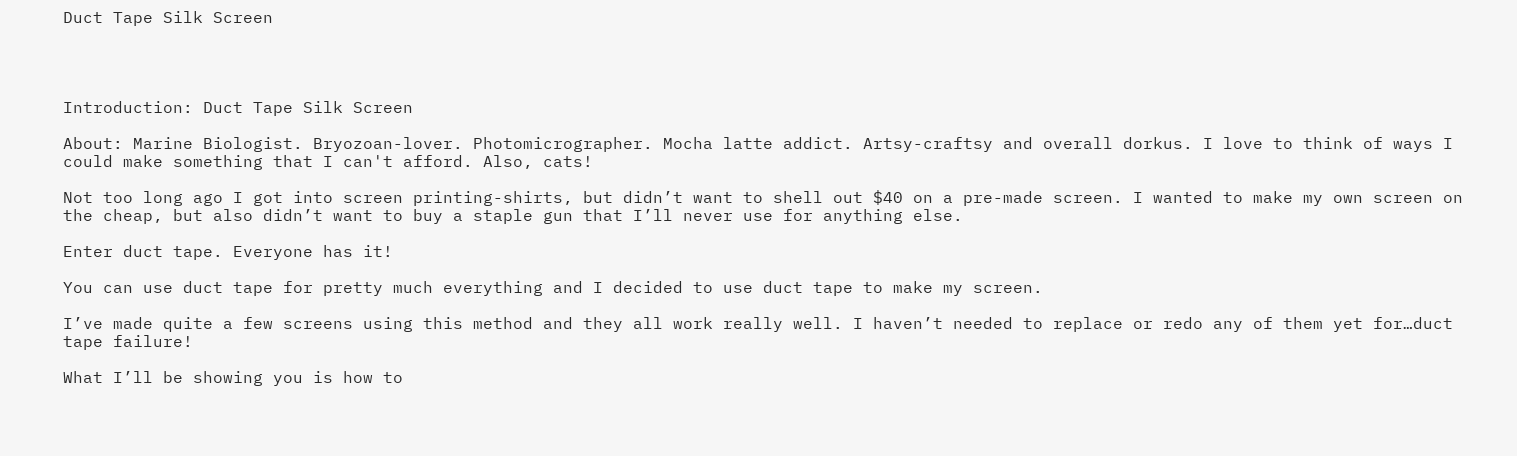Duct Tape Silk Screen




Introduction: Duct Tape Silk Screen

About: Marine Biologist. Bryozoan-lover. Photomicrographer. Mocha latte addict. Artsy-craftsy and overall dorkus. I love to think of ways I could make something that I can't afford. Also, cats!

Not too long ago I got into screen printing-shirts, but didn’t want to shell out $40 on a pre-made screen. I wanted to make my own screen on the cheap, but also didn’t want to buy a staple gun that I’ll never use for anything else.

Enter duct tape. Everyone has it!

You can use duct tape for pretty much everything and I decided to use duct tape to make my screen.

I’ve made quite a few screens using this method and they all work really well. I haven’t needed to replace or redo any of them yet for…duct tape failure!

What I’ll be showing you is how to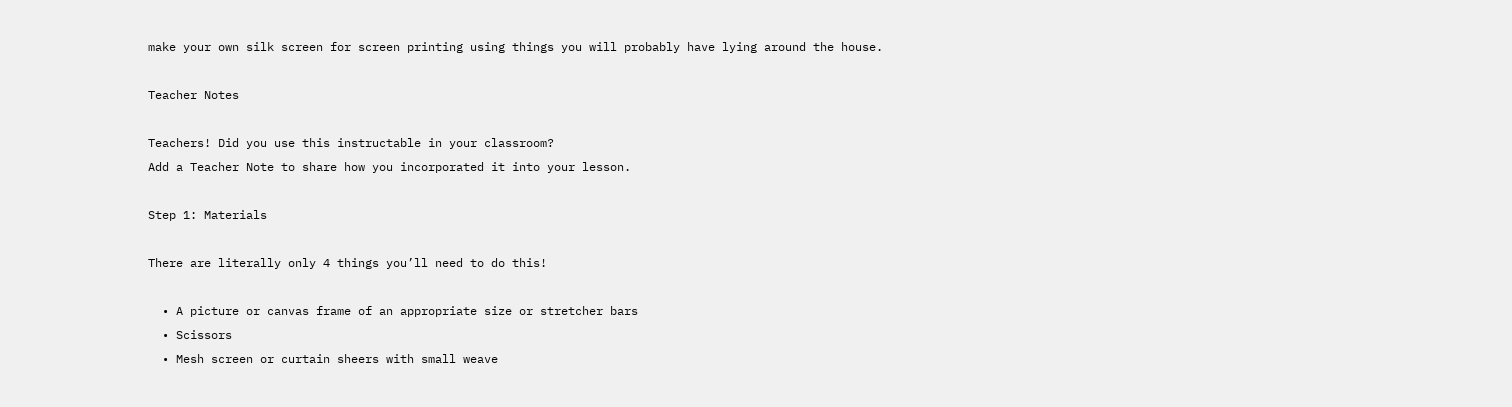make your own silk screen for screen printing using things you will probably have lying around the house.

Teacher Notes

Teachers! Did you use this instructable in your classroom?
Add a Teacher Note to share how you incorporated it into your lesson.

Step 1: Materials

There are literally only 4 things you’ll need to do this!

  • A picture or canvas frame of an appropriate size or stretcher bars
  • Scissors
  • Mesh screen or curtain sheers with small weave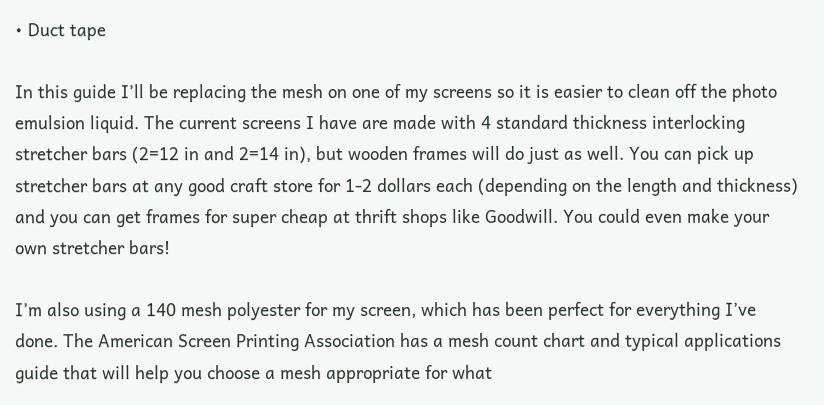• Duct tape

In this guide I’ll be replacing the mesh on one of my screens so it is easier to clean off the photo emulsion liquid. The current screens I have are made with 4 standard thickness interlocking stretcher bars (2=12 in and 2=14 in), but wooden frames will do just as well. You can pick up stretcher bars at any good craft store for 1-2 dollars each (depending on the length and thickness) and you can get frames for super cheap at thrift shops like Goodwill. You could even make your own stretcher bars!

I’m also using a 140 mesh polyester for my screen, which has been perfect for everything I’ve done. The American Screen Printing Association has a mesh count chart and typical applications guide that will help you choose a mesh appropriate for what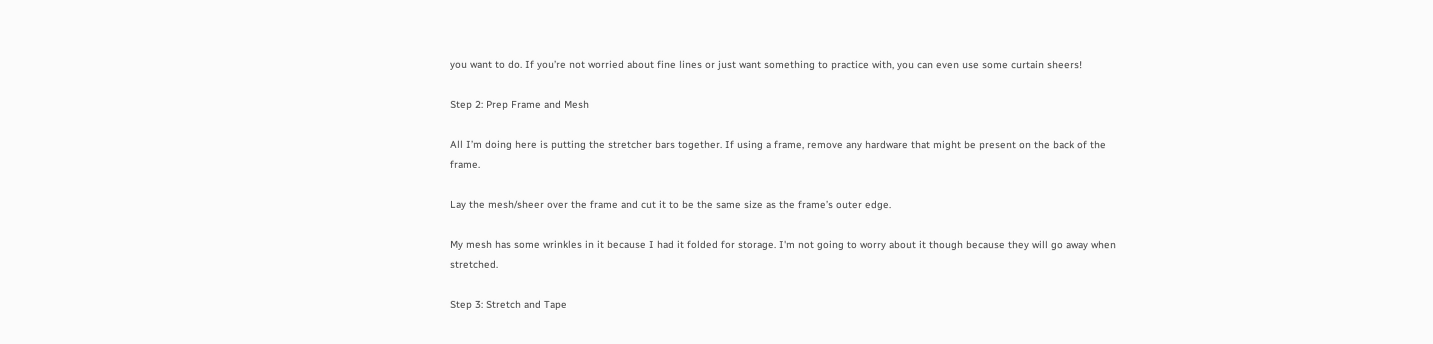you want to do. If you’re not worried about fine lines or just want something to practice with, you can even use some curtain sheers!

Step 2: Prep Frame and Mesh

All I’m doing here is putting the stretcher bars together. If using a frame, remove any hardware that might be present on the back of the frame.

Lay the mesh/sheer over the frame and cut it to be the same size as the frame’s outer edge.

My mesh has some wrinkles in it because I had it folded for storage. I'm not going to worry about it though because they will go away when stretched.

Step 3: Stretch and Tape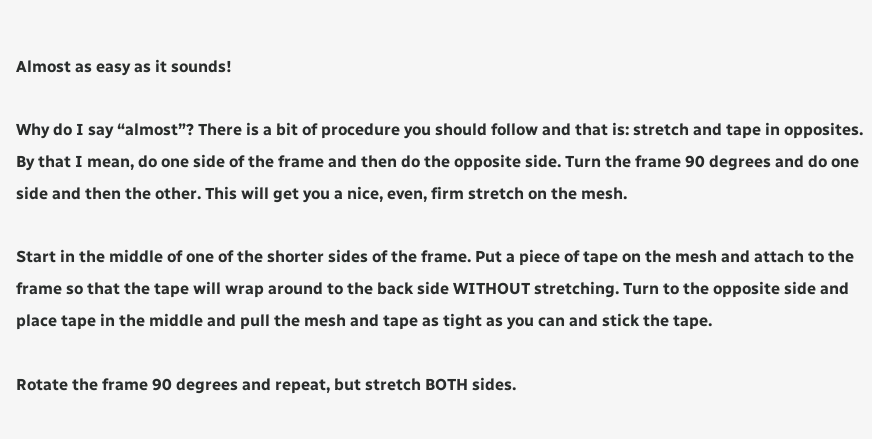Almost as easy as it sounds!

Why do I say “almost”? There is a bit of procedure you should follow and that is: stretch and tape in opposites. By that I mean, do one side of the frame and then do the opposite side. Turn the frame 90 degrees and do one side and then the other. This will get you a nice, even, firm stretch on the mesh.

Start in the middle of one of the shorter sides of the frame. Put a piece of tape on the mesh and attach to the frame so that the tape will wrap around to the back side WITHOUT stretching. Turn to the opposite side and place tape in the middle and pull the mesh and tape as tight as you can and stick the tape.

Rotate the frame 90 degrees and repeat, but stretch BOTH sides.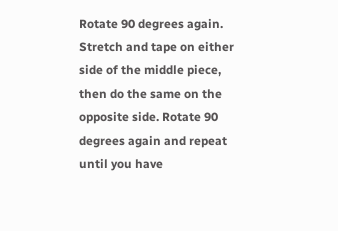Rotate 90 degrees again. Stretch and tape on either side of the middle piece, then do the same on the opposite side. Rotate 90 degrees again and repeat until you have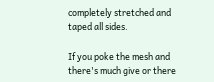completely stretched and taped all sides.

If you poke the mesh and there's much give or there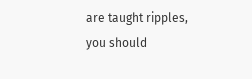are taught ripples, you should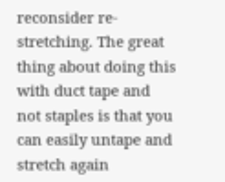reconsider re-stretching. The great thing about doing this with duct tape and not staples is that you can easily untape and stretch again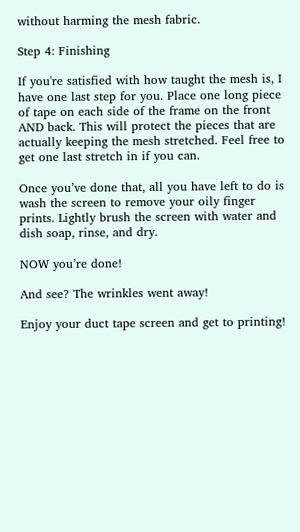without harming the mesh fabric.

Step 4: Finishing

If you're satisfied with how taught the mesh is, I have one last step for you. Place one long piece of tape on each side of the frame on the front AND back. This will protect the pieces that are actually keeping the mesh stretched. Feel free to get one last stretch in if you can.

Once you’ve done that, all you have left to do is wash the screen to remove your oily finger prints. Lightly brush the screen with water and dish soap, rinse, and dry.

NOW you’re done!

And see? The wrinkles went away!

Enjoy your duct tape screen and get to printing!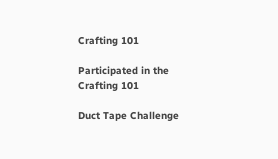Crafting 101

Participated in the
Crafting 101

Duct Tape Challenge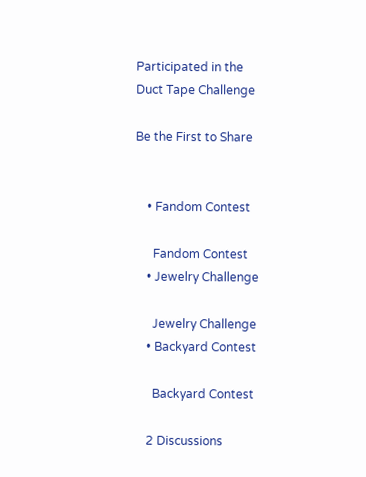Participated in the
Duct Tape Challenge

Be the First to Share


    • Fandom Contest

      Fandom Contest
    • Jewelry Challenge

      Jewelry Challenge
    • Backyard Contest

      Backyard Contest

    2 Discussions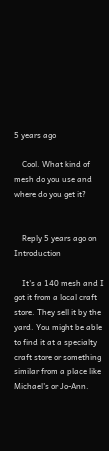5 years ago

    Cool. What kind of mesh do you use and where do you get it?


    Reply 5 years ago on Introduction

    It's a 140 mesh and I got it from a local craft store. They sell it by the yard. You might be able to find it at a specialty craft store or something similar from a place like Michael's or Jo-Ann.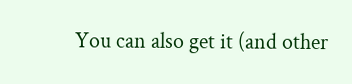You can also get it (and other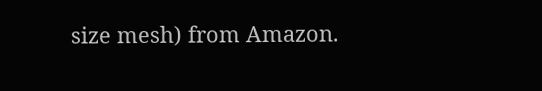size mesh) from Amazon.